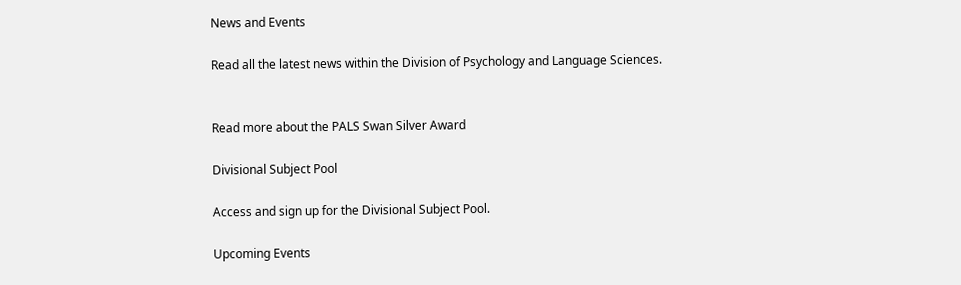News and Events

Read all the latest news within the Division of Psychology and Language Sciences.


Read more about the PALS Swan Silver Award

Divisional Subject Pool

Access and sign up for the Divisional Subject Pool.

Upcoming Events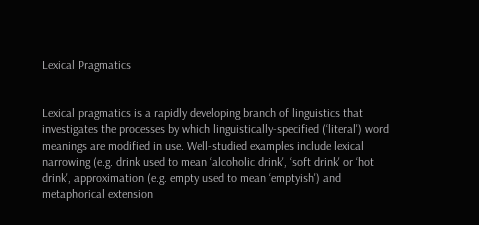Lexical Pragmatics


Lexical pragmatics is a rapidly developing branch of linguistics that investigates the processes by which linguistically-specified (‘literal') word meanings are modified in use. Well-studied examples include lexical narrowing (e.g. drink used to mean ‘alcoholic drink', ‘soft drink' or ‘hot drink', approximation (e.g. empty used to mean ‘emptyish') and metaphorical extension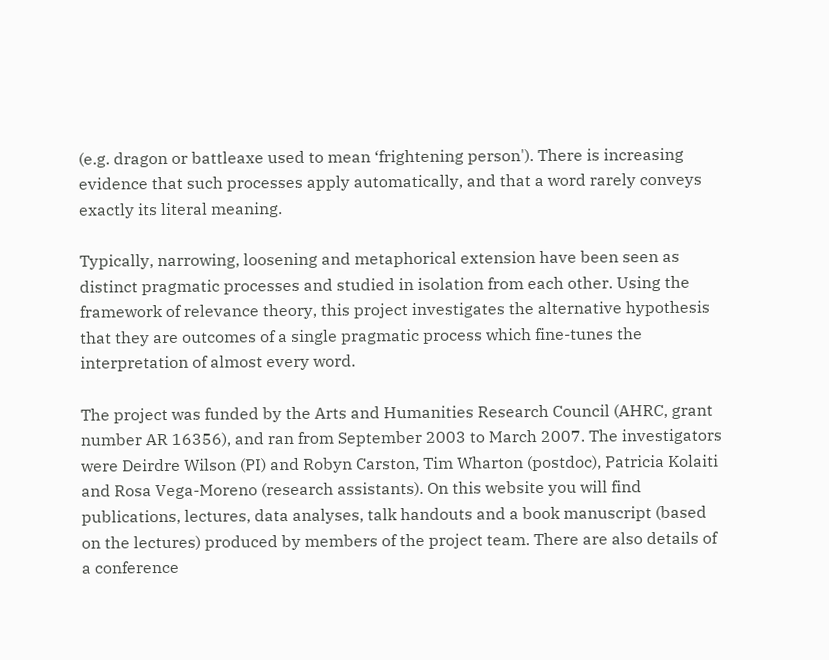(e.g. dragon or battleaxe used to mean ‘frightening person'). There is increasing evidence that such processes apply automatically, and that a word rarely conveys exactly its literal meaning.

Typically, narrowing, loosening and metaphorical extension have been seen as distinct pragmatic processes and studied in isolation from each other. Using the framework of relevance theory, this project investigates the alternative hypothesis that they are outcomes of a single pragmatic process which fine-tunes the interpretation of almost every word.

The project was funded by the Arts and Humanities Research Council (AHRC, grant number AR 16356), and ran from September 2003 to March 2007. The investigators were Deirdre Wilson (PI) and Robyn Carston, Tim Wharton (postdoc), Patricia Kolaiti and Rosa Vega-Moreno (research assistants). On this website you will find publications, lectures, data analyses, talk handouts and a book manuscript (based on the lectures) produced by members of the project team. There are also details of a conference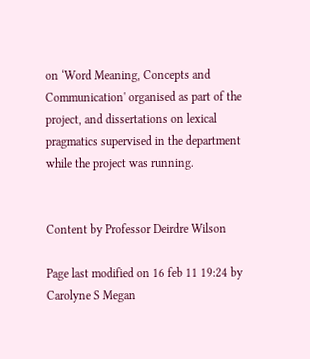on ‘Word Meaning, Concepts and Communication' organised as part of the project, and dissertations on lexical pragmatics supervised in the department while the project was running.


Content by Professor Deirdre Wilson

Page last modified on 16 feb 11 19:24 by Carolyne S Megan